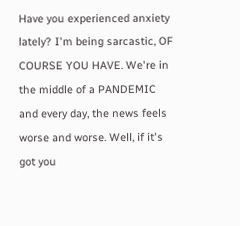Have you experienced anxiety lately? I'm being sarcastic, OF COURSE YOU HAVE. We're in the middle of a PANDEMIC and every day, the news feels worse and worse. Well, if it's got you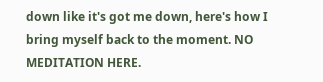down like it's got me down, here's how I bring myself back to the moment. NO MEDITATION HERE.